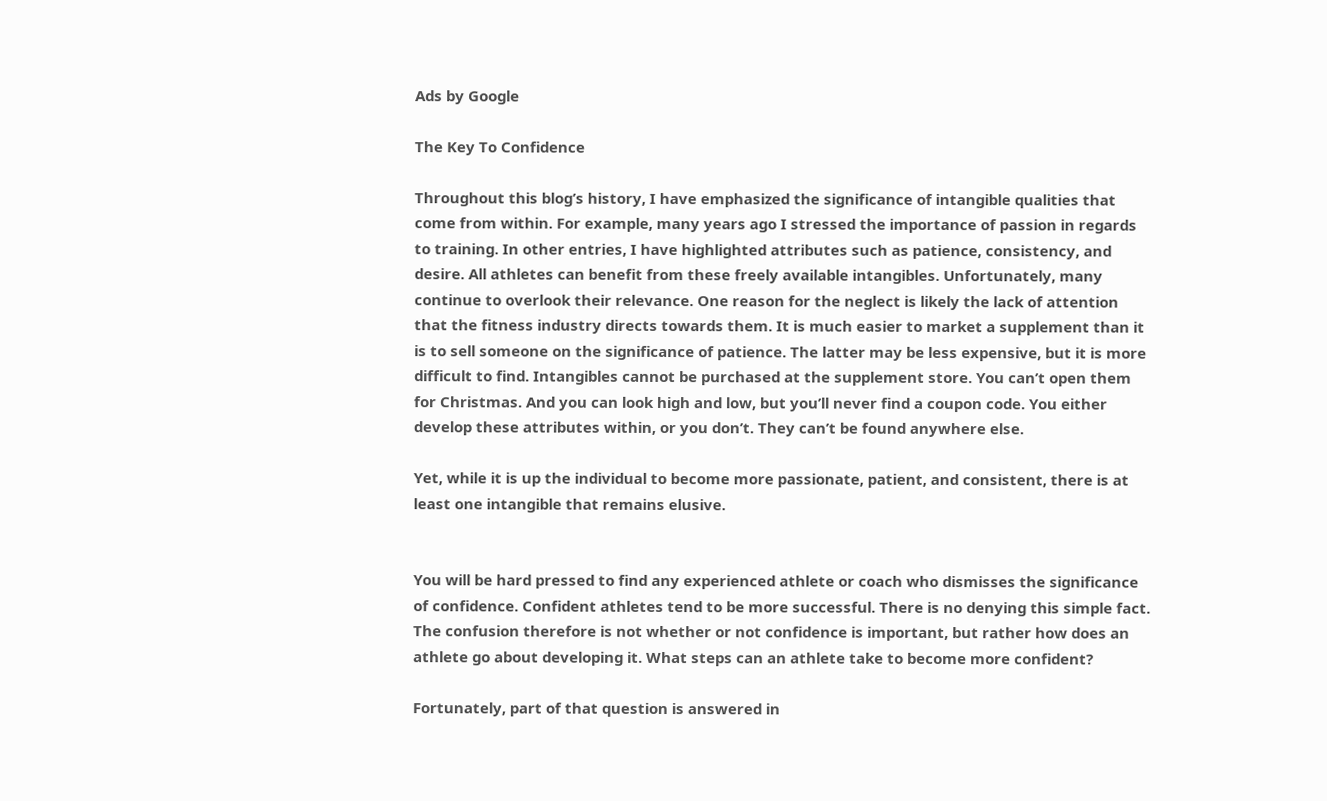Ads by Google

The Key To Confidence

Throughout this blog’s history, I have emphasized the significance of intangible qualities that come from within. For example, many years ago I stressed the importance of passion in regards to training. In other entries, I have highlighted attributes such as patience, consistency, and desire. All athletes can benefit from these freely available intangibles. Unfortunately, many continue to overlook their relevance. One reason for the neglect is likely the lack of attention that the fitness industry directs towards them. It is much easier to market a supplement than it is to sell someone on the significance of patience. The latter may be less expensive, but it is more difficult to find. Intangibles cannot be purchased at the supplement store. You can’t open them for Christmas. And you can look high and low, but you’ll never find a coupon code. You either develop these attributes within, or you don’t. They can’t be found anywhere else.

Yet, while it is up the individual to become more passionate, patient, and consistent, there is at least one intangible that remains elusive.


You will be hard pressed to find any experienced athlete or coach who dismisses the significance of confidence. Confident athletes tend to be more successful. There is no denying this simple fact. The confusion therefore is not whether or not confidence is important, but rather how does an athlete go about developing it. What steps can an athlete take to become more confident?

Fortunately, part of that question is answered in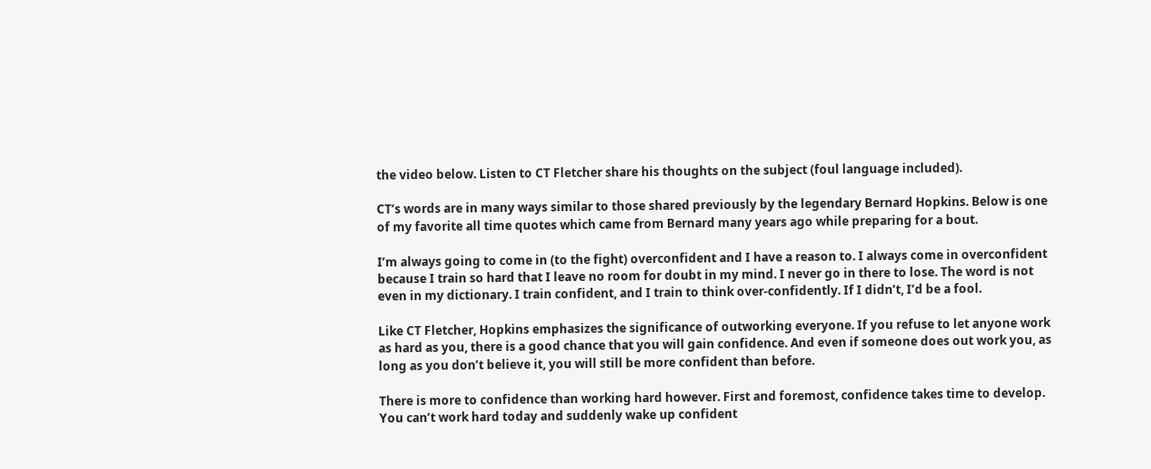the video below. Listen to CT Fletcher share his thoughts on the subject (foul language included).

CT’s words are in many ways similar to those shared previously by the legendary Bernard Hopkins. Below is one of my favorite all time quotes which came from Bernard many years ago while preparing for a bout.

I’m always going to come in (to the fight) overconfident and I have a reason to. I always come in overconfident because I train so hard that I leave no room for doubt in my mind. I never go in there to lose. The word is not even in my dictionary. I train confident, and I train to think over-confidently. If I didn’t, I’d be a fool.

Like CT Fletcher, Hopkins emphasizes the significance of outworking everyone. If you refuse to let anyone work as hard as you, there is a good chance that you will gain confidence. And even if someone does out work you, as long as you don’t believe it, you will still be more confident than before.

There is more to confidence than working hard however. First and foremost, confidence takes time to develop. You can’t work hard today and suddenly wake up confident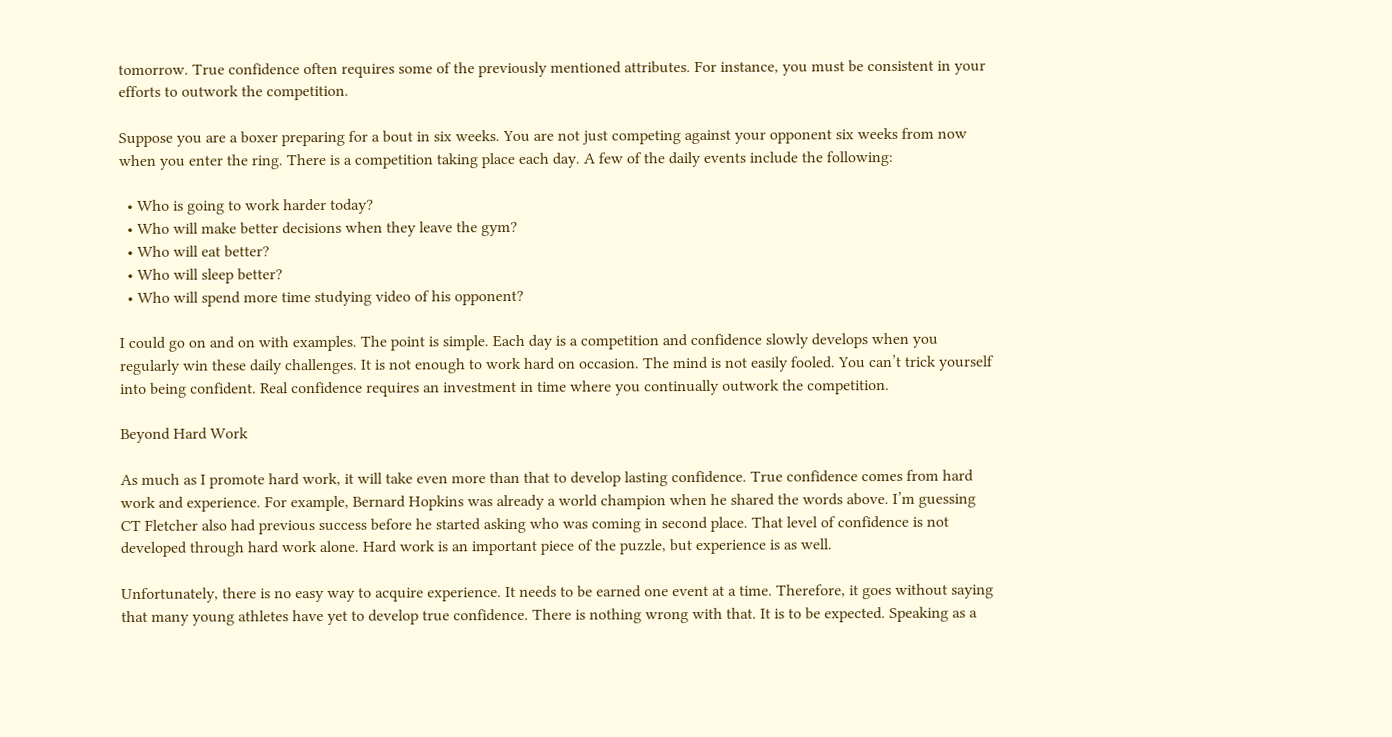tomorrow. True confidence often requires some of the previously mentioned attributes. For instance, you must be consistent in your efforts to outwork the competition.

Suppose you are a boxer preparing for a bout in six weeks. You are not just competing against your opponent six weeks from now when you enter the ring. There is a competition taking place each day. A few of the daily events include the following:

  • Who is going to work harder today?
  • Who will make better decisions when they leave the gym?
  • Who will eat better?
  • Who will sleep better?
  • Who will spend more time studying video of his opponent?

I could go on and on with examples. The point is simple. Each day is a competition and confidence slowly develops when you regularly win these daily challenges. It is not enough to work hard on occasion. The mind is not easily fooled. You can’t trick yourself into being confident. Real confidence requires an investment in time where you continually outwork the competition.

Beyond Hard Work

As much as I promote hard work, it will take even more than that to develop lasting confidence. True confidence comes from hard work and experience. For example, Bernard Hopkins was already a world champion when he shared the words above. I’m guessing CT Fletcher also had previous success before he started asking who was coming in second place. That level of confidence is not developed through hard work alone. Hard work is an important piece of the puzzle, but experience is as well.

Unfortunately, there is no easy way to acquire experience. It needs to be earned one event at a time. Therefore, it goes without saying that many young athletes have yet to develop true confidence. There is nothing wrong with that. It is to be expected. Speaking as a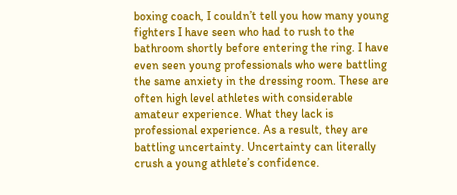boxing coach, I couldn’t tell you how many young fighters I have seen who had to rush to the bathroom shortly before entering the ring. I have even seen young professionals who were battling the same anxiety in the dressing room. These are often high level athletes with considerable amateur experience. What they lack is professional experience. As a result, they are battling uncertainty. Uncertainty can literally crush a young athlete’s confidence.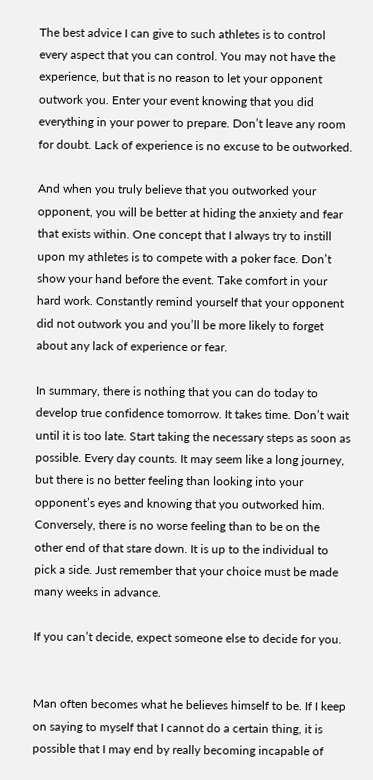The best advice I can give to such athletes is to control every aspect that you can control. You may not have the experience, but that is no reason to let your opponent outwork you. Enter your event knowing that you did everything in your power to prepare. Don’t leave any room for doubt. Lack of experience is no excuse to be outworked.

And when you truly believe that you outworked your opponent, you will be better at hiding the anxiety and fear that exists within. One concept that I always try to instill upon my athletes is to compete with a poker face. Don’t show your hand before the event. Take comfort in your hard work. Constantly remind yourself that your opponent did not outwork you and you’ll be more likely to forget about any lack of experience or fear.

In summary, there is nothing that you can do today to develop true confidence tomorrow. It takes time. Don’t wait until it is too late. Start taking the necessary steps as soon as possible. Every day counts. It may seem like a long journey, but there is no better feeling than looking into your opponent’s eyes and knowing that you outworked him. Conversely, there is no worse feeling than to be on the other end of that stare down. It is up to the individual to pick a side. Just remember that your choice must be made many weeks in advance.

If you can’t decide, expect someone else to decide for you.


Man often becomes what he believes himself to be. If I keep on saying to myself that I cannot do a certain thing, it is possible that I may end by really becoming incapable of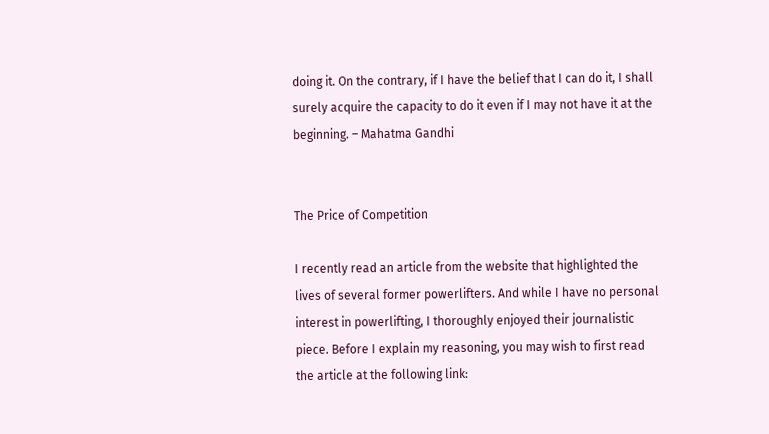doing it. On the contrary, if I have the belief that I can do it, I shall surely acquire the capacity to do it even if I may not have it at the beginning. – Mahatma Gandhi


The Price of Competition

I recently read an article from the website that highlighted the lives of several former powerlifters. And while I have no personal interest in powerlifting, I thoroughly enjoyed their journalistic piece. Before I explain my reasoning, you may wish to first read the article at the following link: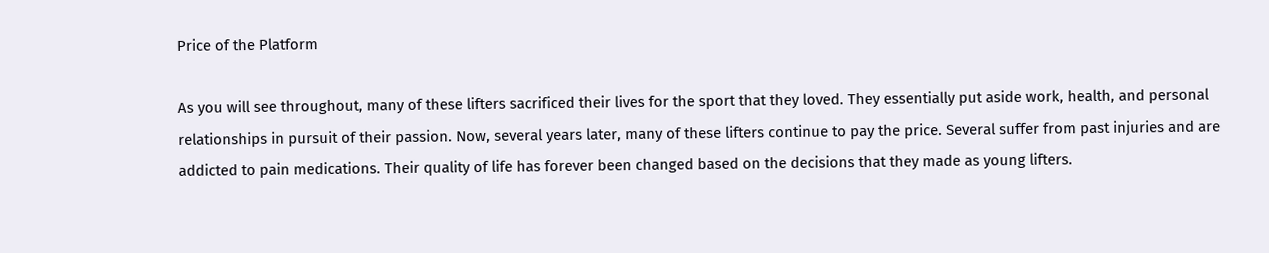Price of the Platform

As you will see throughout, many of these lifters sacrificed their lives for the sport that they loved. They essentially put aside work, health, and personal relationships in pursuit of their passion. Now, several years later, many of these lifters continue to pay the price. Several suffer from past injuries and are addicted to pain medications. Their quality of life has forever been changed based on the decisions that they made as young lifters.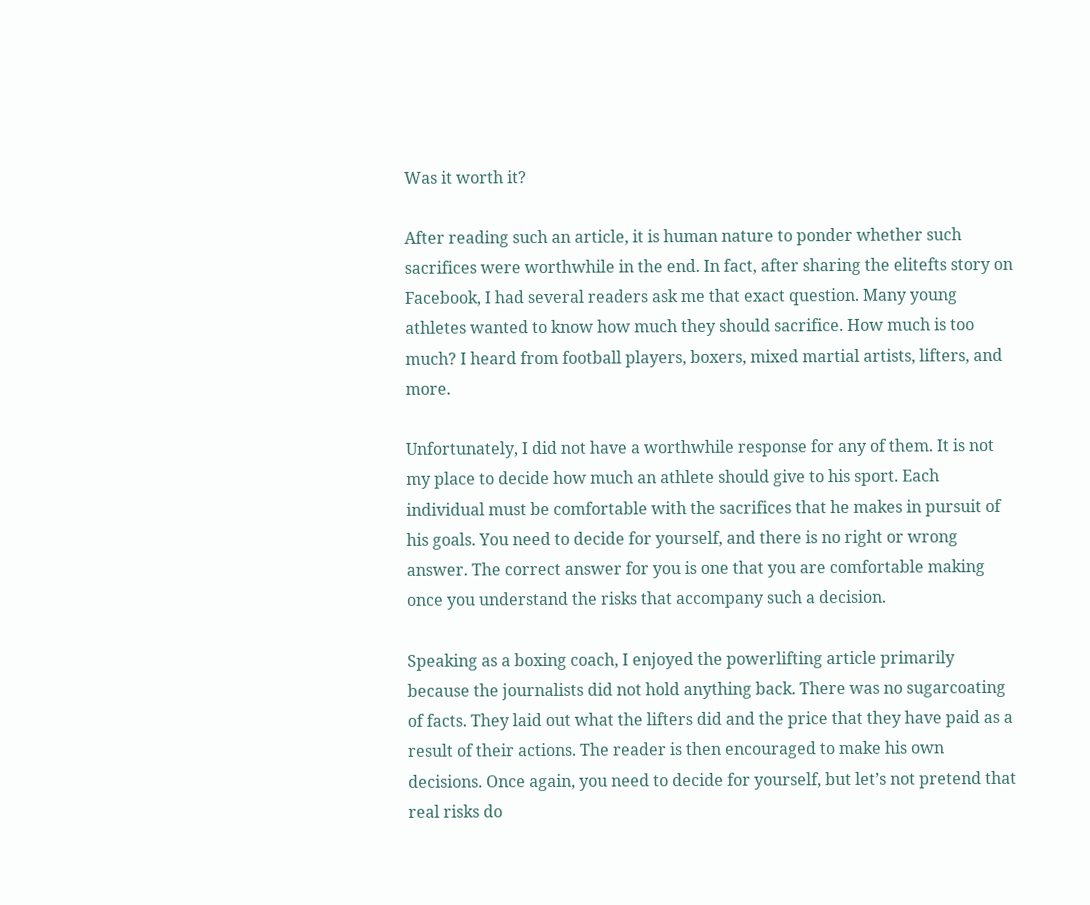Was it worth it?

After reading such an article, it is human nature to ponder whether such sacrifices were worthwhile in the end. In fact, after sharing the elitefts story on Facebook, I had several readers ask me that exact question. Many young athletes wanted to know how much they should sacrifice. How much is too much? I heard from football players, boxers, mixed martial artists, lifters, and more.

Unfortunately, I did not have a worthwhile response for any of them. It is not my place to decide how much an athlete should give to his sport. Each individual must be comfortable with the sacrifices that he makes in pursuit of his goals. You need to decide for yourself, and there is no right or wrong answer. The correct answer for you is one that you are comfortable making once you understand the risks that accompany such a decision.

Speaking as a boxing coach, I enjoyed the powerlifting article primarily because the journalists did not hold anything back. There was no sugarcoating of facts. They laid out what the lifters did and the price that they have paid as a result of their actions. The reader is then encouraged to make his own decisions. Once again, you need to decide for yourself, but let’s not pretend that real risks do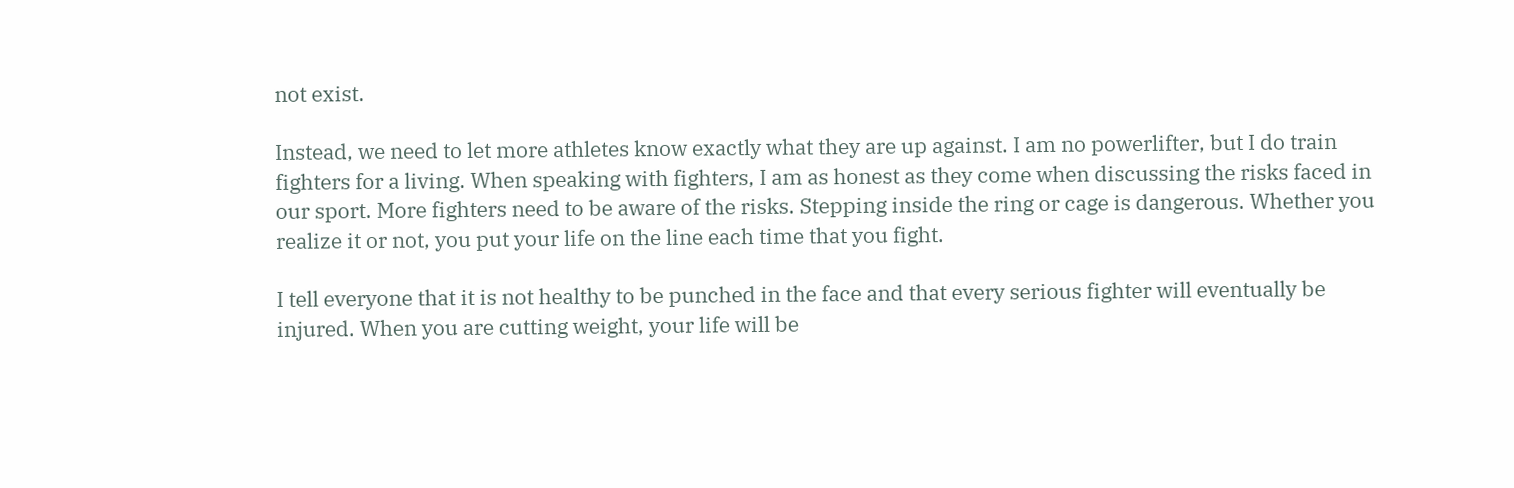not exist.

Instead, we need to let more athletes know exactly what they are up against. I am no powerlifter, but I do train fighters for a living. When speaking with fighters, I am as honest as they come when discussing the risks faced in our sport. More fighters need to be aware of the risks. Stepping inside the ring or cage is dangerous. Whether you realize it or not, you put your life on the line each time that you fight.

I tell everyone that it is not healthy to be punched in the face and that every serious fighter will eventually be injured. When you are cutting weight, your life will be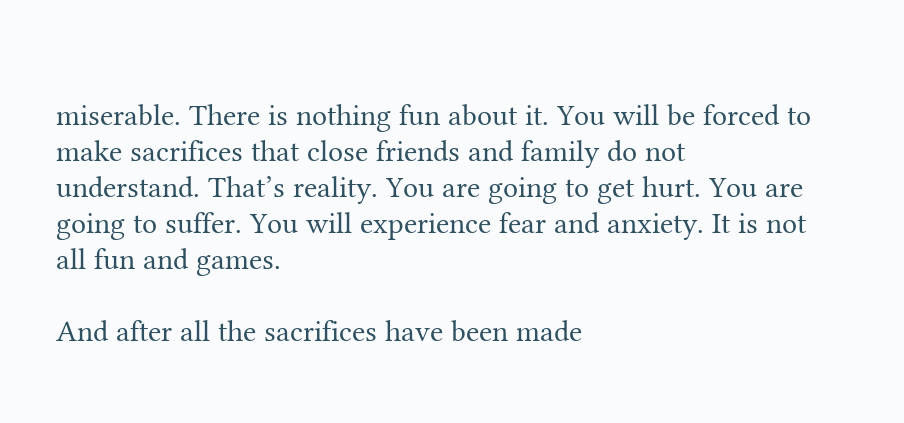miserable. There is nothing fun about it. You will be forced to make sacrifices that close friends and family do not understand. That’s reality. You are going to get hurt. You are going to suffer. You will experience fear and anxiety. It is not all fun and games.

And after all the sacrifices have been made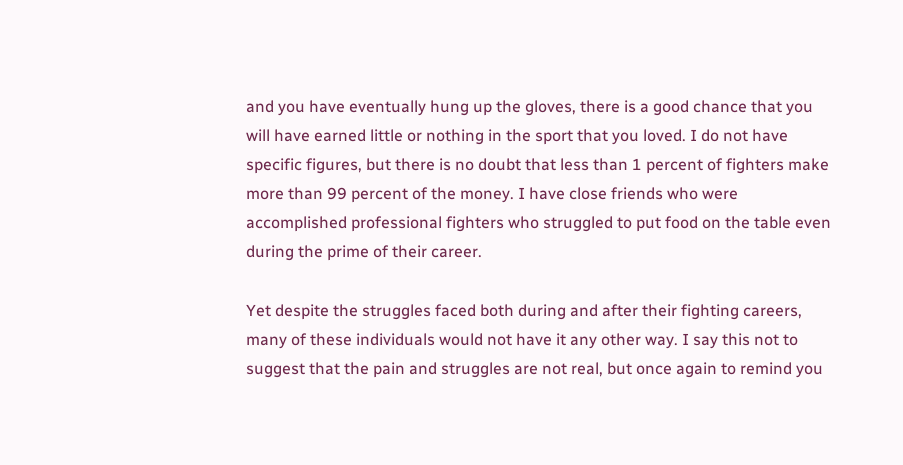and you have eventually hung up the gloves, there is a good chance that you will have earned little or nothing in the sport that you loved. I do not have specific figures, but there is no doubt that less than 1 percent of fighters make more than 99 percent of the money. I have close friends who were accomplished professional fighters who struggled to put food on the table even during the prime of their career.

Yet despite the struggles faced both during and after their fighting careers, many of these individuals would not have it any other way. I say this not to suggest that the pain and struggles are not real, but once again to remind you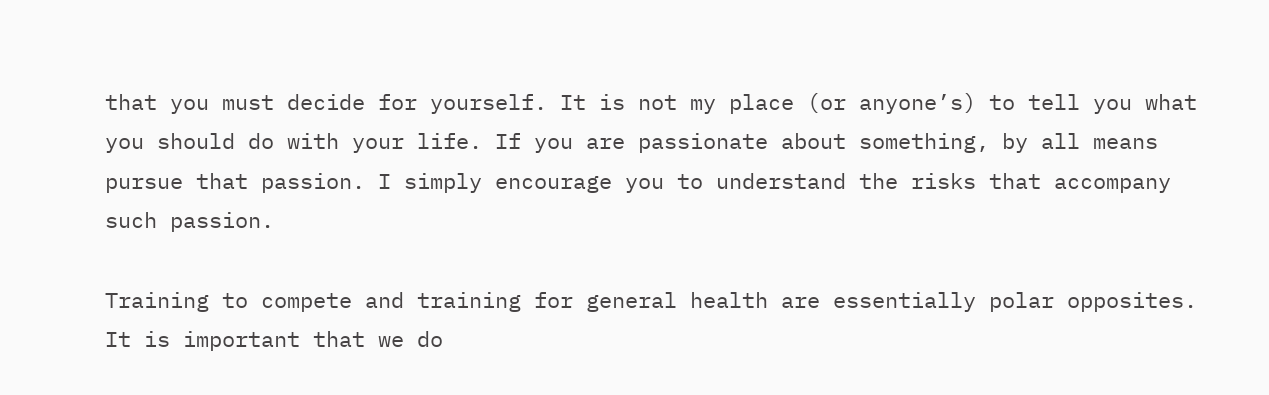that you must decide for yourself. It is not my place (or anyone’s) to tell you what you should do with your life. If you are passionate about something, by all means pursue that passion. I simply encourage you to understand the risks that accompany such passion.

Training to compete and training for general health are essentially polar opposites. It is important that we do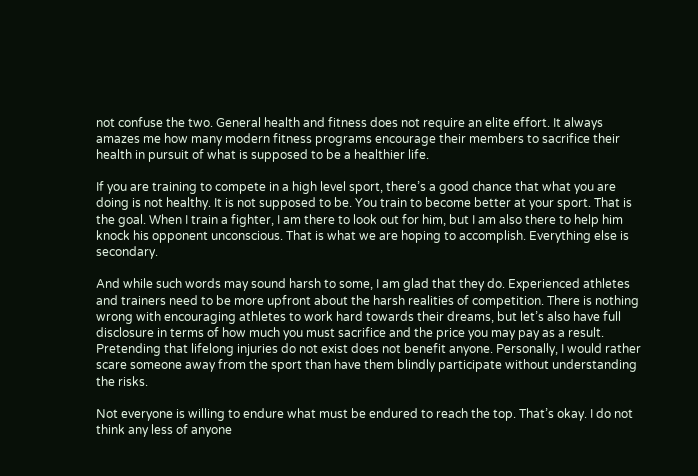not confuse the two. General health and fitness does not require an elite effort. It always amazes me how many modern fitness programs encourage their members to sacrifice their health in pursuit of what is supposed to be a healthier life.

If you are training to compete in a high level sport, there’s a good chance that what you are doing is not healthy. It is not supposed to be. You train to become better at your sport. That is the goal. When I train a fighter, I am there to look out for him, but I am also there to help him knock his opponent unconscious. That is what we are hoping to accomplish. Everything else is secondary.

And while such words may sound harsh to some, I am glad that they do. Experienced athletes and trainers need to be more upfront about the harsh realities of competition. There is nothing wrong with encouraging athletes to work hard towards their dreams, but let’s also have full disclosure in terms of how much you must sacrifice and the price you may pay as a result. Pretending that lifelong injuries do not exist does not benefit anyone. Personally, I would rather scare someone away from the sport than have them blindly participate without understanding the risks.

Not everyone is willing to endure what must be endured to reach the top. That’s okay. I do not think any less of anyone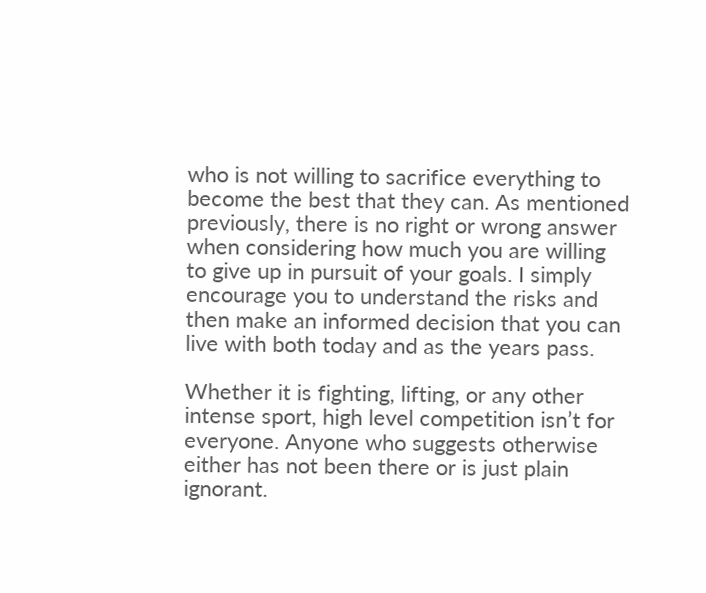who is not willing to sacrifice everything to become the best that they can. As mentioned previously, there is no right or wrong answer when considering how much you are willing to give up in pursuit of your goals. I simply encourage you to understand the risks and then make an informed decision that you can live with both today and as the years pass.

Whether it is fighting, lifting, or any other intense sport, high level competition isn’t for everyone. Anyone who suggests otherwise either has not been there or is just plain ignorant.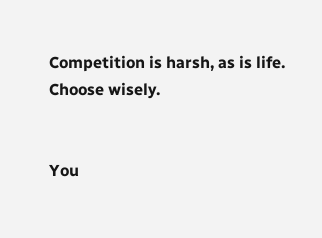Competition is harsh, as is life. Choose wisely.


You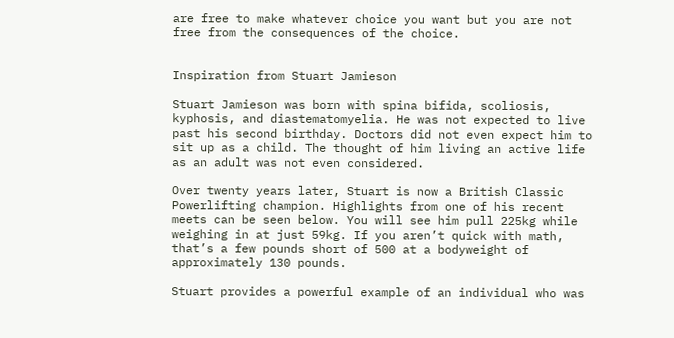are free to make whatever choice you want but you are not free from the consequences of the choice.


Inspiration from Stuart Jamieson

Stuart Jamieson was born with spina bifida, scoliosis, kyphosis, and diastematomyelia. He was not expected to live past his second birthday. Doctors did not even expect him to sit up as a child. The thought of him living an active life as an adult was not even considered.

Over twenty years later, Stuart is now a British Classic Powerlifting champion. Highlights from one of his recent meets can be seen below. You will see him pull 225kg while weighing in at just 59kg. If you aren’t quick with math, that’s a few pounds short of 500 at a bodyweight of approximately 130 pounds.

Stuart provides a powerful example of an individual who was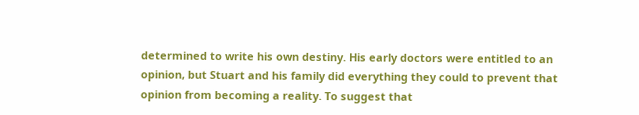determined to write his own destiny. His early doctors were entitled to an opinion, but Stuart and his family did everything they could to prevent that opinion from becoming a reality. To suggest that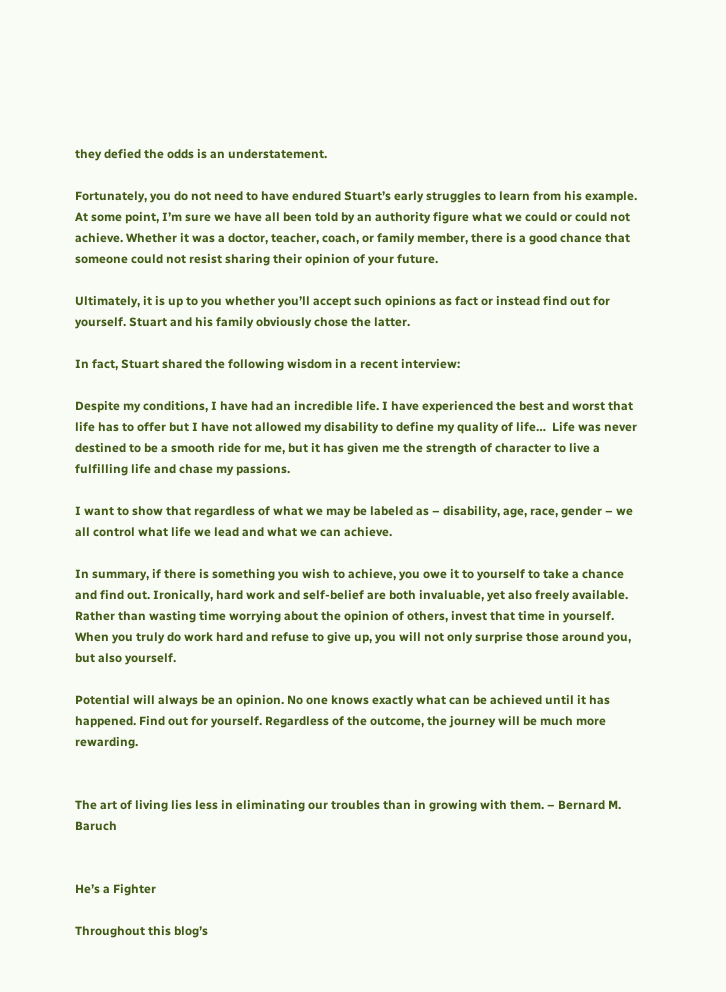they defied the odds is an understatement.

Fortunately, you do not need to have endured Stuart’s early struggles to learn from his example. At some point, I’m sure we have all been told by an authority figure what we could or could not achieve. Whether it was a doctor, teacher, coach, or family member, there is a good chance that someone could not resist sharing their opinion of your future.

Ultimately, it is up to you whether you’ll accept such opinions as fact or instead find out for yourself. Stuart and his family obviously chose the latter.

In fact, Stuart shared the following wisdom in a recent interview:

Despite my conditions, I have had an incredible life. I have experienced the best and worst that life has to offer but I have not allowed my disability to define my quality of life…  Life was never destined to be a smooth ride for me, but it has given me the strength of character to live a fulfilling life and chase my passions.

I want to show that regardless of what we may be labeled as – disability, age, race, gender – we all control what life we lead and what we can achieve.

In summary, if there is something you wish to achieve, you owe it to yourself to take a chance and find out. Ironically, hard work and self-belief are both invaluable, yet also freely available. Rather than wasting time worrying about the opinion of others, invest that time in yourself. When you truly do work hard and refuse to give up, you will not only surprise those around you, but also yourself.

Potential will always be an opinion. No one knows exactly what can be achieved until it has happened. Find out for yourself. Regardless of the outcome, the journey will be much more rewarding.


The art of living lies less in eliminating our troubles than in growing with them. – Bernard M. Baruch


He’s a Fighter

Throughout this blog’s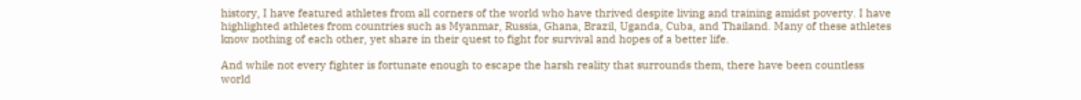history, I have featured athletes from all corners of the world who have thrived despite living and training amidst poverty. I have highlighted athletes from countries such as Myanmar, Russia, Ghana, Brazil, Uganda, Cuba, and Thailand. Many of these athletes know nothing of each other, yet share in their quest to fight for survival and hopes of a better life.

And while not every fighter is fortunate enough to escape the harsh reality that surrounds them, there have been countless world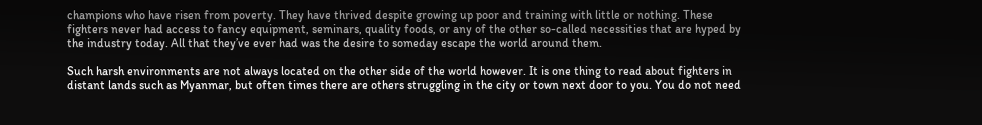champions who have risen from poverty. They have thrived despite growing up poor and training with little or nothing. These fighters never had access to fancy equipment, seminars, quality foods, or any of the other so-called necessities that are hyped by the industry today. All that they’ve ever had was the desire to someday escape the world around them.

Such harsh environments are not always located on the other side of the world however. It is one thing to read about fighters in distant lands such as Myanmar, but often times there are others struggling in the city or town next door to you. You do not need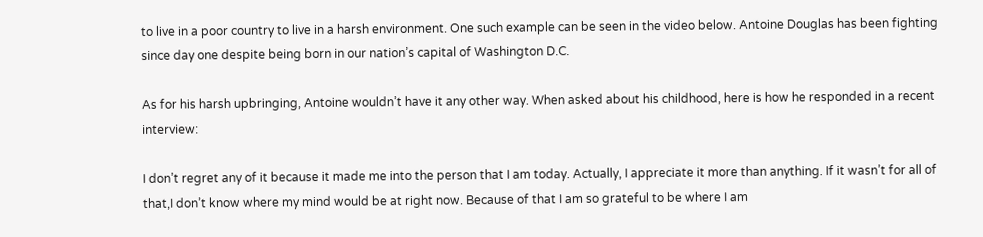to live in a poor country to live in a harsh environment. One such example can be seen in the video below. Antoine Douglas has been fighting since day one despite being born in our nation’s capital of Washington D.C.

As for his harsh upbringing, Antoine wouldn’t have it any other way. When asked about his childhood, here is how he responded in a recent interview:

I don’t regret any of it because it made me into the person that I am today. Actually, I appreciate it more than anything. If it wasn’t for all of that,I don’t know where my mind would be at right now. Because of that I am so grateful to be where I am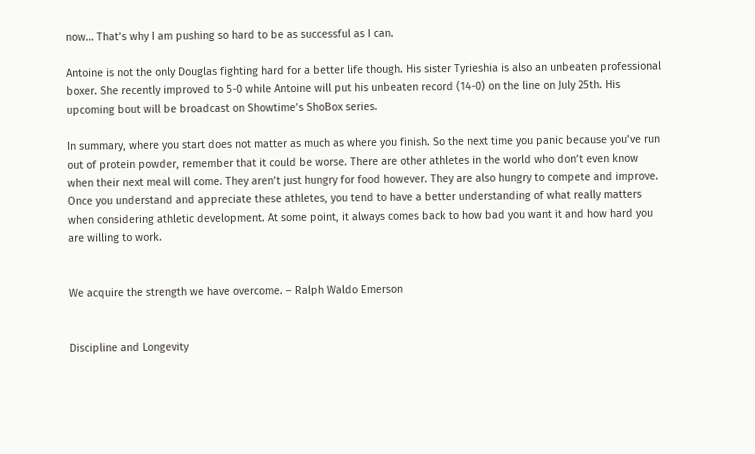now… That’s why I am pushing so hard to be as successful as I can.

Antoine is not the only Douglas fighting hard for a better life though. His sister Tyrieshia is also an unbeaten professional boxer. She recently improved to 5-0 while Antoine will put his unbeaten record (14-0) on the line on July 25th. His upcoming bout will be broadcast on Showtime’s ShoBox series.

In summary, where you start does not matter as much as where you finish. So the next time you panic because you’ve run out of protein powder, remember that it could be worse. There are other athletes in the world who don’t even know when their next meal will come. They aren’t just hungry for food however. They are also hungry to compete and improve. Once you understand and appreciate these athletes, you tend to have a better understanding of what really matters when considering athletic development. At some point, it always comes back to how bad you want it and how hard you are willing to work.


We acquire the strength we have overcome. – Ralph Waldo Emerson


Discipline and Longevity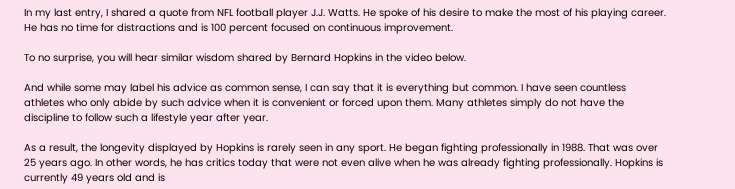In my last entry, I shared a quote from NFL football player J.J. Watts. He spoke of his desire to make the most of his playing career. He has no time for distractions and is 100 percent focused on continuous improvement.

To no surprise, you will hear similar wisdom shared by Bernard Hopkins in the video below.

And while some may label his advice as common sense, I can say that it is everything but common. I have seen countless athletes who only abide by such advice when it is convenient or forced upon them. Many athletes simply do not have the discipline to follow such a lifestyle year after year.

As a result, the longevity displayed by Hopkins is rarely seen in any sport. He began fighting professionally in 1988. That was over 25 years ago. In other words, he has critics today that were not even alive when he was already fighting professionally. Hopkins is currently 49 years old and is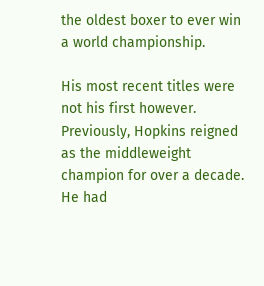the oldest boxer to ever win a world championship.

His most recent titles were not his first however. Previously, Hopkins reigned as the middleweight champion for over a decade. He had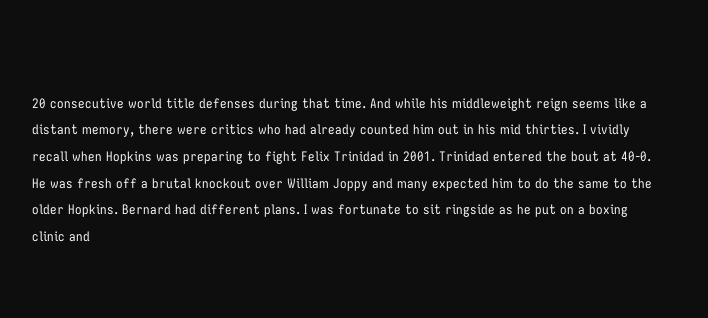20 consecutive world title defenses during that time. And while his middleweight reign seems like a distant memory, there were critics who had already counted him out in his mid thirties. I vividly recall when Hopkins was preparing to fight Felix Trinidad in 2001. Trinidad entered the bout at 40-0. He was fresh off a brutal knockout over William Joppy and many expected him to do the same to the older Hopkins. Bernard had different plans. I was fortunate to sit ringside as he put on a boxing clinic and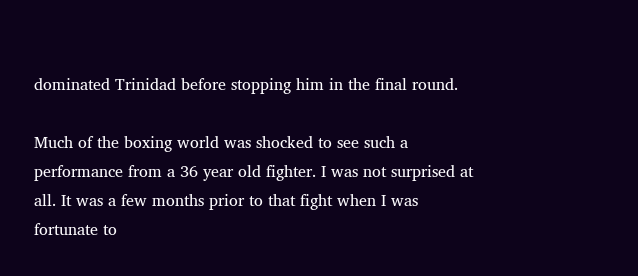dominated Trinidad before stopping him in the final round.

Much of the boxing world was shocked to see such a performance from a 36 year old fighter. I was not surprised at all. It was a few months prior to that fight when I was fortunate to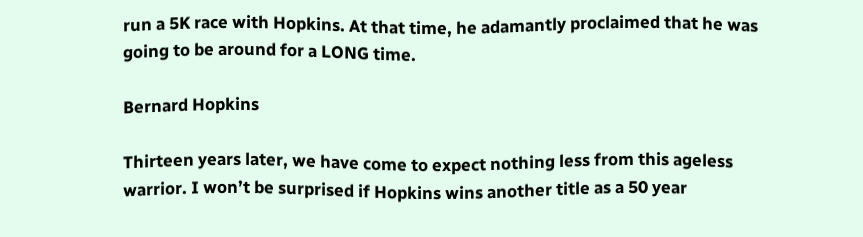run a 5K race with Hopkins. At that time, he adamantly proclaimed that he was going to be around for a LONG time.

Bernard Hopkins

Thirteen years later, we have come to expect nothing less from this ageless warrior. I won’t be surprised if Hopkins wins another title as a 50 year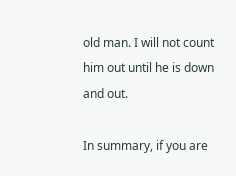old man. I will not count him out until he is down and out.

In summary, if you are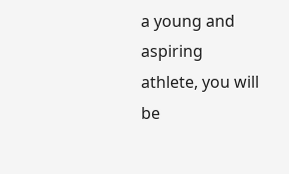a young and aspiring athlete, you will be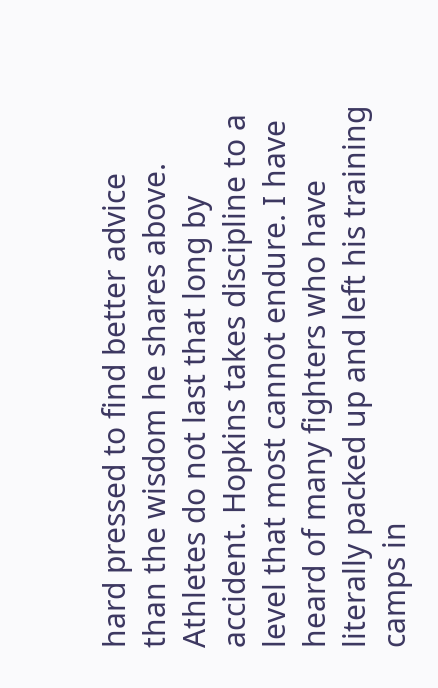hard pressed to find better advice than the wisdom he shares above. Athletes do not last that long by accident. Hopkins takes discipline to a level that most cannot endure. I have heard of many fighters who have literally packed up and left his training camps in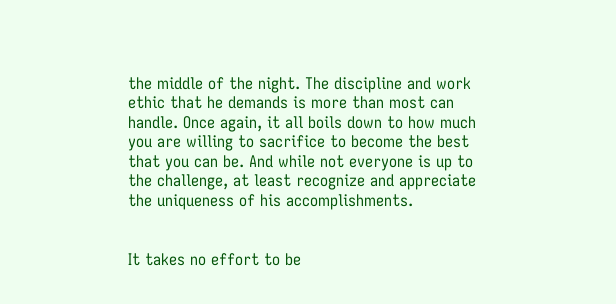the middle of the night. The discipline and work ethic that he demands is more than most can handle. Once again, it all boils down to how much you are willing to sacrifice to become the best that you can be. And while not everyone is up to the challenge, at least recognize and appreciate the uniqueness of his accomplishments.


It takes no effort to be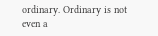ordinary. Ordinary is not even a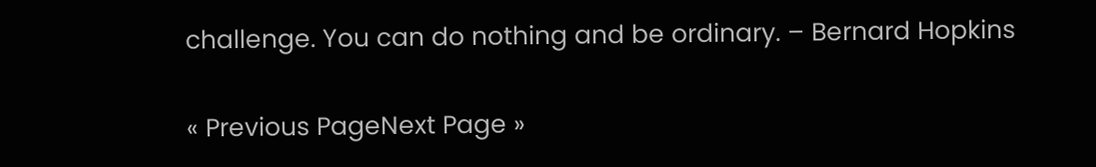challenge. You can do nothing and be ordinary. – Bernard Hopkins


« Previous PageNext Page »